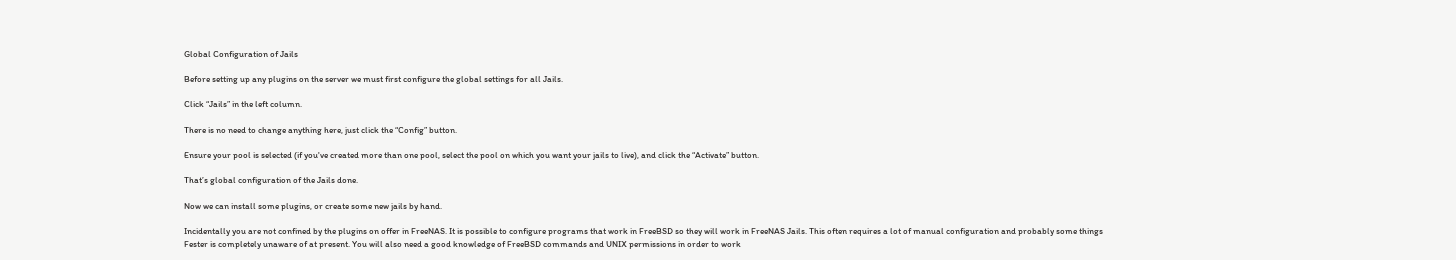Global Configuration of Jails

Before setting up any plugins on the server we must first configure the global settings for all Jails.

Click “Jails” in the left column.

There is no need to change anything here, just click the “Config” button.

Ensure your pool is selected (if you've created more than one pool, select the pool on which you want your jails to live), and click the “Activate” button.

That’s global configuration of the Jails done.

Now we can install some plugins, or create some new jails by hand.

Incidentally you are not confined by the plugins on offer in FreeNAS. It is possible to configure programs that work in FreeBSD so they will work in FreeNAS Jails. This often requires a lot of manual configuration and probably some things Fester is completely unaware of at present. You will also need a good knowledge of FreeBSD commands and UNIX permissions in order to work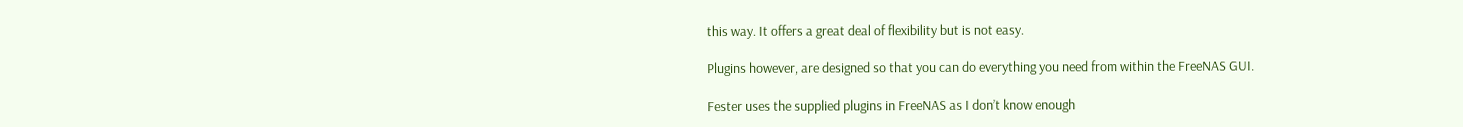this way. It offers a great deal of flexibility but is not easy.

Plugins however, are designed so that you can do everything you need from within the FreeNAS GUI.

Fester uses the supplied plugins in FreeNAS as I don’t know enough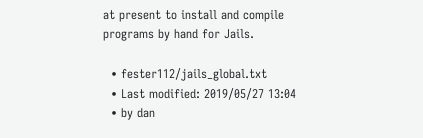at present to install and compile programs by hand for Jails.

  • fester112/jails_global.txt
  • Last modified: 2019/05/27 13:04
  • by dan